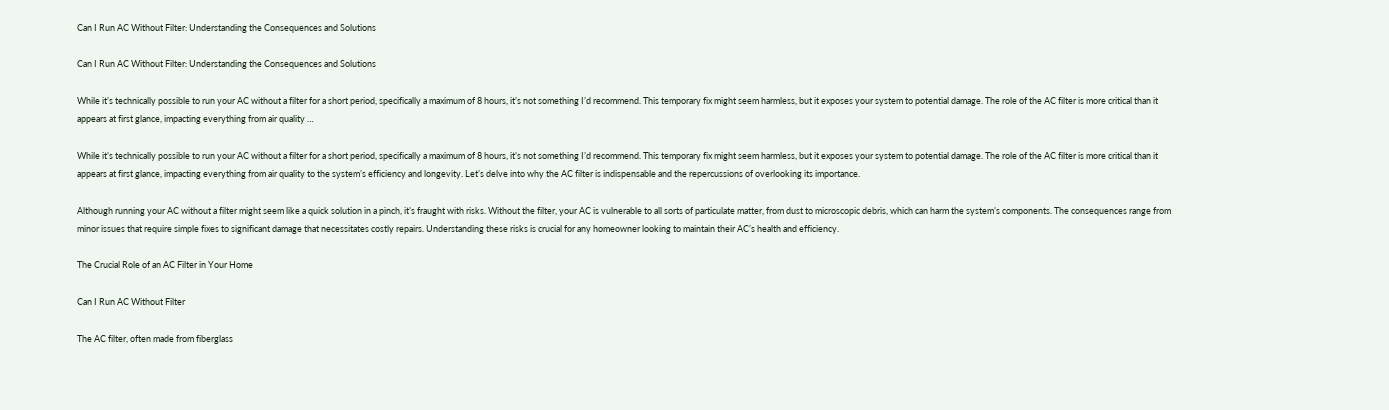Can I Run AC Without Filter: Understanding the Consequences and Solutions

Can I Run AC Without Filter: Understanding the Consequences and Solutions

While it’s technically possible to run your AC without a filter for a short period, specifically a maximum of 8 hours, it’s not something I’d recommend. This temporary fix might seem harmless, but it exposes your system to potential damage. The role of the AC filter is more critical than it appears at first glance, impacting everything from air quality …

While it’s technically possible to run your AC without a filter for a short period, specifically a maximum of 8 hours, it’s not something I’d recommend. This temporary fix might seem harmless, but it exposes your system to potential damage. The role of the AC filter is more critical than it appears at first glance, impacting everything from air quality to the system’s efficiency and longevity. Let’s delve into why the AC filter is indispensable and the repercussions of overlooking its importance.

Although running your AC without a filter might seem like a quick solution in a pinch, it’s fraught with risks. Without the filter, your AC is vulnerable to all sorts of particulate matter, from dust to microscopic debris, which can harm the system’s components. The consequences range from minor issues that require simple fixes to significant damage that necessitates costly repairs. Understanding these risks is crucial for any homeowner looking to maintain their AC’s health and efficiency.

The Crucial Role of an AC Filter in Your Home

Can I Run AC Without Filter

The AC filter, often made from fiberglass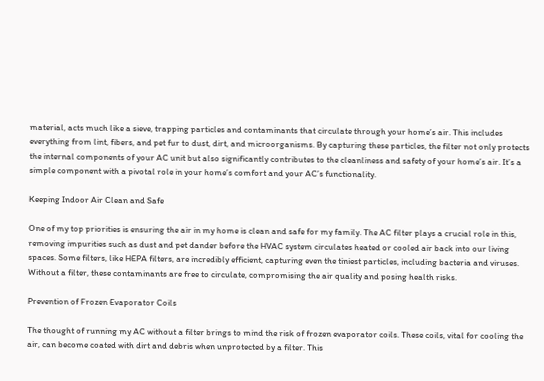material, acts much like a sieve, trapping particles and contaminants that circulate through your home’s air. This includes everything from lint, fibers, and pet fur to dust, dirt, and microorganisms. By capturing these particles, the filter not only protects the internal components of your AC unit but also significantly contributes to the cleanliness and safety of your home’s air. It’s a simple component with a pivotal role in your home’s comfort and your AC’s functionality.

Keeping Indoor Air Clean and Safe

One of my top priorities is ensuring the air in my home is clean and safe for my family. The AC filter plays a crucial role in this, removing impurities such as dust and pet dander before the HVAC system circulates heated or cooled air back into our living spaces. Some filters, like HEPA filters, are incredibly efficient, capturing even the tiniest particles, including bacteria and viruses. Without a filter, these contaminants are free to circulate, compromising the air quality and posing health risks.

Prevention of Frozen Evaporator Coils

The thought of running my AC without a filter brings to mind the risk of frozen evaporator coils. These coils, vital for cooling the air, can become coated with dirt and debris when unprotected by a filter. This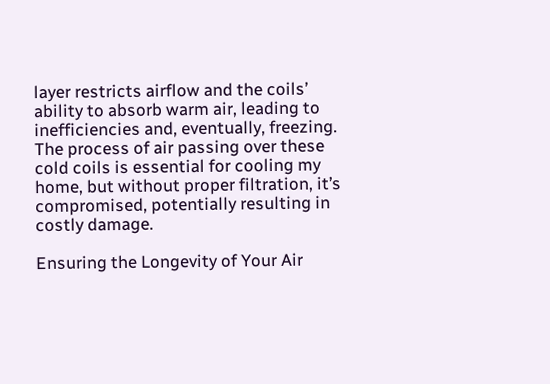layer restricts airflow and the coils’ ability to absorb warm air, leading to inefficiencies and, eventually, freezing. The process of air passing over these cold coils is essential for cooling my home, but without proper filtration, it’s compromised, potentially resulting in costly damage.

Ensuring the Longevity of Your Air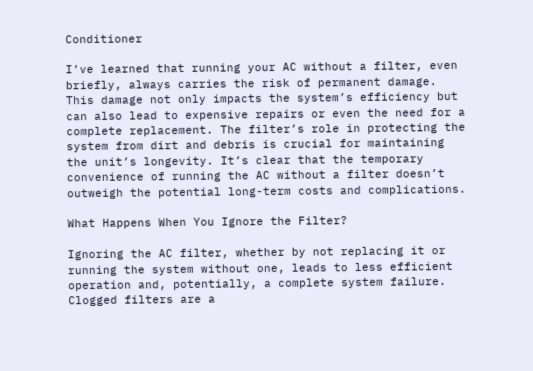Conditioner

I’ve learned that running your AC without a filter, even briefly, always carries the risk of permanent damage. This damage not only impacts the system’s efficiency but can also lead to expensive repairs or even the need for a complete replacement. The filter’s role in protecting the system from dirt and debris is crucial for maintaining the unit’s longevity. It’s clear that the temporary convenience of running the AC without a filter doesn’t outweigh the potential long-term costs and complications.

What Happens When You Ignore the Filter?

Ignoring the AC filter, whether by not replacing it or running the system without one, leads to less efficient operation and, potentially, a complete system failure. Clogged filters are a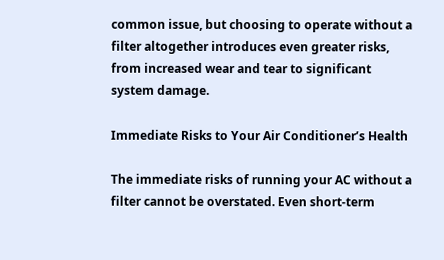common issue, but choosing to operate without a filter altogether introduces even greater risks, from increased wear and tear to significant system damage.

Immediate Risks to Your Air Conditioner’s Health

The immediate risks of running your AC without a filter cannot be overstated. Even short-term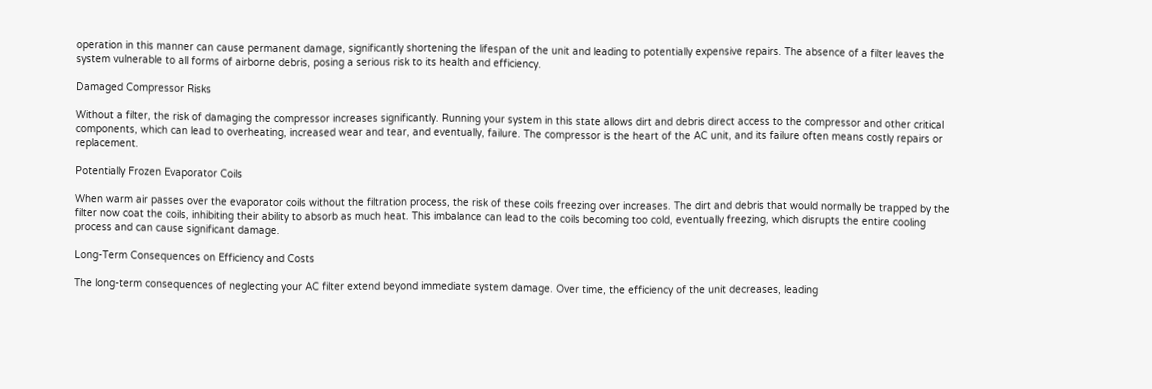operation in this manner can cause permanent damage, significantly shortening the lifespan of the unit and leading to potentially expensive repairs. The absence of a filter leaves the system vulnerable to all forms of airborne debris, posing a serious risk to its health and efficiency.

Damaged Compressor Risks

Without a filter, the risk of damaging the compressor increases significantly. Running your system in this state allows dirt and debris direct access to the compressor and other critical components, which can lead to overheating, increased wear and tear, and eventually, failure. The compressor is the heart of the AC unit, and its failure often means costly repairs or replacement.

Potentially Frozen Evaporator Coils

When warm air passes over the evaporator coils without the filtration process, the risk of these coils freezing over increases. The dirt and debris that would normally be trapped by the filter now coat the coils, inhibiting their ability to absorb as much heat. This imbalance can lead to the coils becoming too cold, eventually freezing, which disrupts the entire cooling process and can cause significant damage.

Long-Term Consequences on Efficiency and Costs

The long-term consequences of neglecting your AC filter extend beyond immediate system damage. Over time, the efficiency of the unit decreases, leading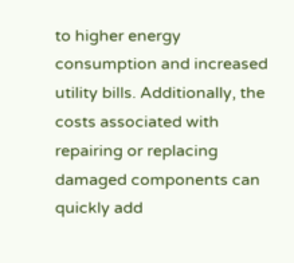to higher energy consumption and increased utility bills. Additionally, the costs associated with repairing or replacing damaged components can quickly add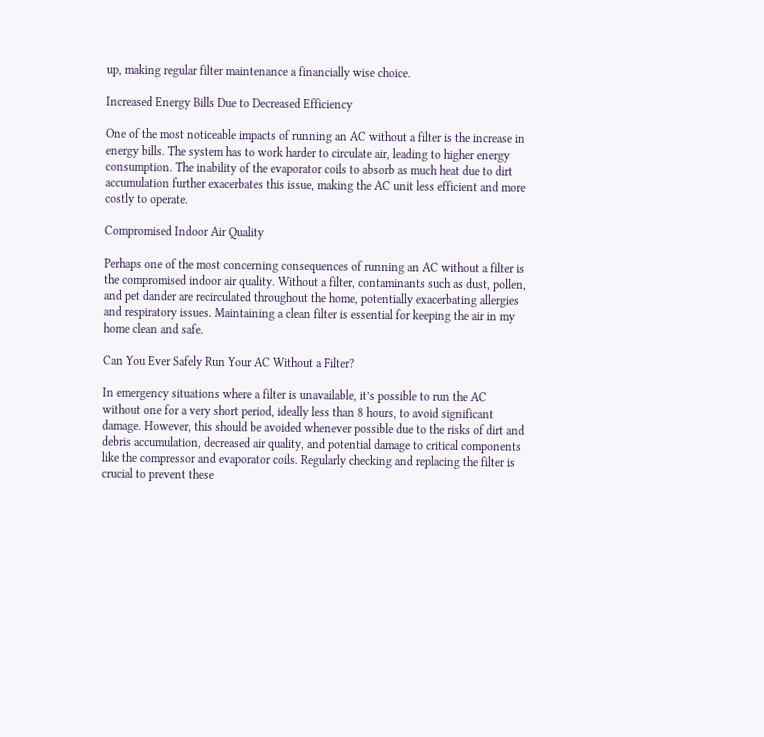up, making regular filter maintenance a financially wise choice.

Increased Energy Bills Due to Decreased Efficiency

One of the most noticeable impacts of running an AC without a filter is the increase in energy bills. The system has to work harder to circulate air, leading to higher energy consumption. The inability of the evaporator coils to absorb as much heat due to dirt accumulation further exacerbates this issue, making the AC unit less efficient and more costly to operate.

Compromised Indoor Air Quality

Perhaps one of the most concerning consequences of running an AC without a filter is the compromised indoor air quality. Without a filter, contaminants such as dust, pollen, and pet dander are recirculated throughout the home, potentially exacerbating allergies and respiratory issues. Maintaining a clean filter is essential for keeping the air in my home clean and safe.

Can You Ever Safely Run Your AC Without a Filter?

In emergency situations where a filter is unavailable, it’s possible to run the AC without one for a very short period, ideally less than 8 hours, to avoid significant damage. However, this should be avoided whenever possible due to the risks of dirt and debris accumulation, decreased air quality, and potential damage to critical components like the compressor and evaporator coils. Regularly checking and replacing the filter is crucial to prevent these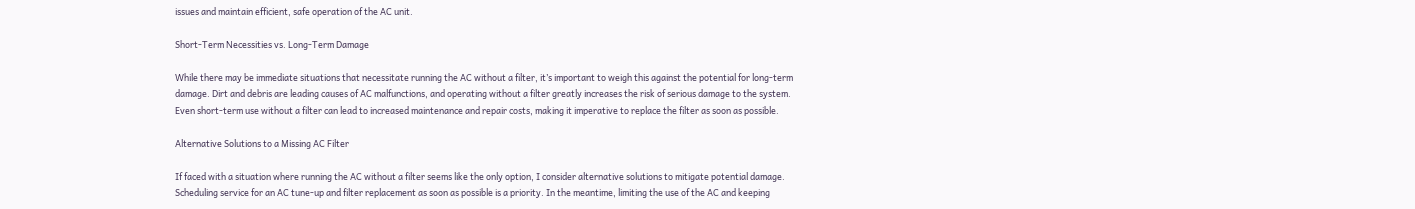issues and maintain efficient, safe operation of the AC unit.

Short-Term Necessities vs. Long-Term Damage

While there may be immediate situations that necessitate running the AC without a filter, it’s important to weigh this against the potential for long-term damage. Dirt and debris are leading causes of AC malfunctions, and operating without a filter greatly increases the risk of serious damage to the system. Even short-term use without a filter can lead to increased maintenance and repair costs, making it imperative to replace the filter as soon as possible.

Alternative Solutions to a Missing AC Filter

If faced with a situation where running the AC without a filter seems like the only option, I consider alternative solutions to mitigate potential damage. Scheduling service for an AC tune-up and filter replacement as soon as possible is a priority. In the meantime, limiting the use of the AC and keeping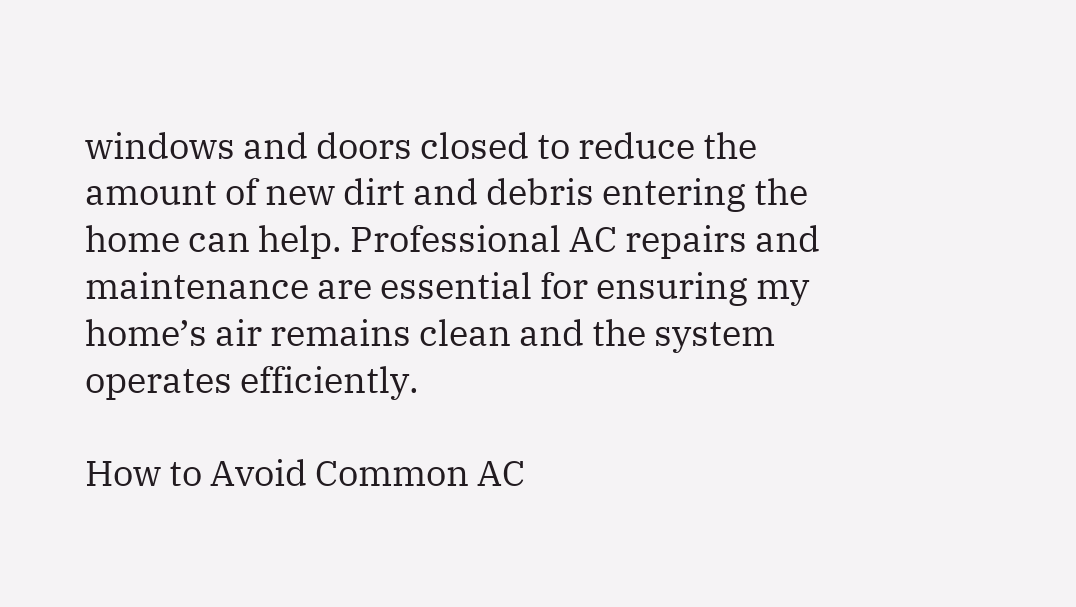windows and doors closed to reduce the amount of new dirt and debris entering the home can help. Professional AC repairs and maintenance are essential for ensuring my home’s air remains clean and the system operates efficiently.

How to Avoid Common AC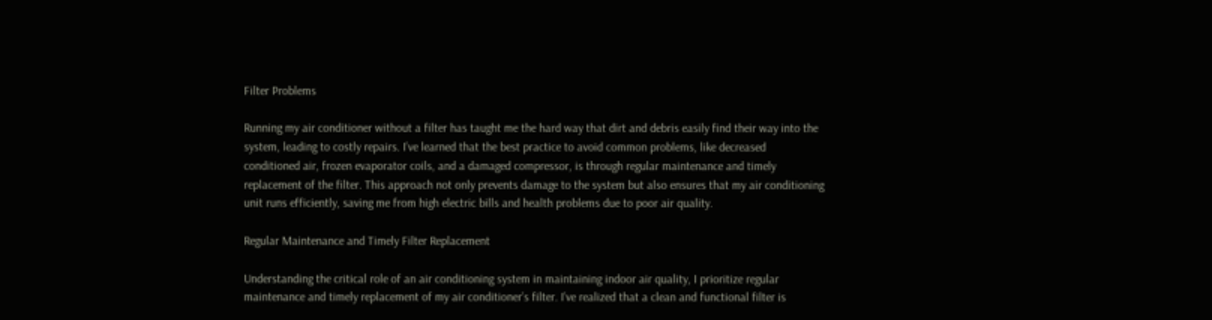Filter Problems

Running my air conditioner without a filter has taught me the hard way that dirt and debris easily find their way into the system, leading to costly repairs. I’ve learned that the best practice to avoid common problems, like decreased conditioned air, frozen evaporator coils, and a damaged compressor, is through regular maintenance and timely replacement of the filter. This approach not only prevents damage to the system but also ensures that my air conditioning unit runs efficiently, saving me from high electric bills and health problems due to poor air quality.

Regular Maintenance and Timely Filter Replacement

Understanding the critical role of an air conditioning system in maintaining indoor air quality, I prioritize regular maintenance and timely replacement of my air conditioner’s filter. I’ve realized that a clean and functional filter is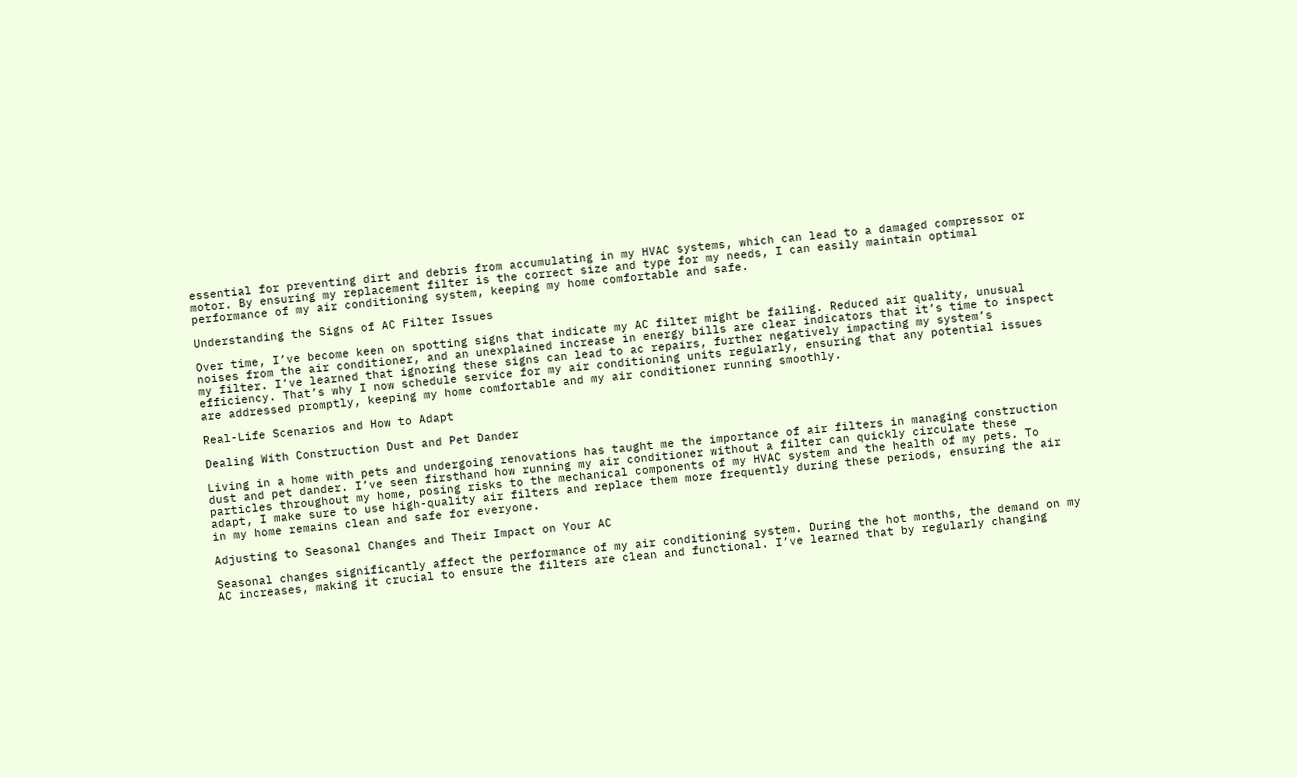essential for preventing dirt and debris from accumulating in my HVAC systems, which can lead to a damaged compressor or motor. By ensuring my replacement filter is the correct size and type for my needs, I can easily maintain optimal performance of my air conditioning system, keeping my home comfortable and safe.

Understanding the Signs of AC Filter Issues

Over time, I’ve become keen on spotting signs that indicate my AC filter might be failing. Reduced air quality, unusual noises from the air conditioner, and an unexplained increase in energy bills are clear indicators that it’s time to inspect my filter. I’ve learned that ignoring these signs can lead to ac repairs, further negatively impacting my system’s efficiency. That’s why I now schedule service for my air conditioning units regularly, ensuring that any potential issues are addressed promptly, keeping my home comfortable and my air conditioner running smoothly.

Real-Life Scenarios and How to Adapt

Dealing With Construction Dust and Pet Dander

Living in a home with pets and undergoing renovations has taught me the importance of air filters in managing construction dust and pet dander. I’ve seen firsthand how running my air conditioner without a filter can quickly circulate these particles throughout my home, posing risks to the mechanical components of my HVAC system and the health of my pets. To adapt, I make sure to use high-quality air filters and replace them more frequently during these periods, ensuring the air in my home remains clean and safe for everyone.

Adjusting to Seasonal Changes and Their Impact on Your AC

Seasonal changes significantly affect the performance of my air conditioning system. During the hot months, the demand on my AC increases, making it crucial to ensure the filters are clean and functional. I’ve learned that by regularly changing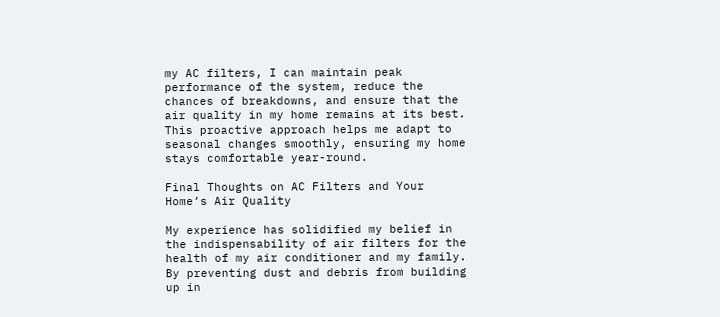my AC filters, I can maintain peak performance of the system, reduce the chances of breakdowns, and ensure that the air quality in my home remains at its best. This proactive approach helps me adapt to seasonal changes smoothly, ensuring my home stays comfortable year-round.

Final Thoughts on AC Filters and Your Home’s Air Quality

My experience has solidified my belief in the indispensability of air filters for the health of my air conditioner and my family. By preventing dust and debris from building up in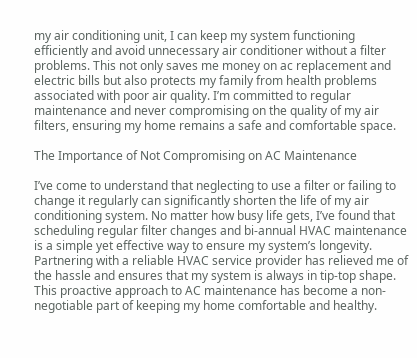my air conditioning unit, I can keep my system functioning efficiently and avoid unnecessary air conditioner without a filter problems. This not only saves me money on ac replacement and electric bills but also protects my family from health problems associated with poor air quality. I’m committed to regular maintenance and never compromising on the quality of my air filters, ensuring my home remains a safe and comfortable space.

The Importance of Not Compromising on AC Maintenance

I’ve come to understand that neglecting to use a filter or failing to change it regularly can significantly shorten the life of my air conditioning system. No matter how busy life gets, I’ve found that scheduling regular filter changes and bi-annual HVAC maintenance is a simple yet effective way to ensure my system’s longevity. Partnering with a reliable HVAC service provider has relieved me of the hassle and ensures that my system is always in tip-top shape. This proactive approach to AC maintenance has become a non-negotiable part of keeping my home comfortable and healthy.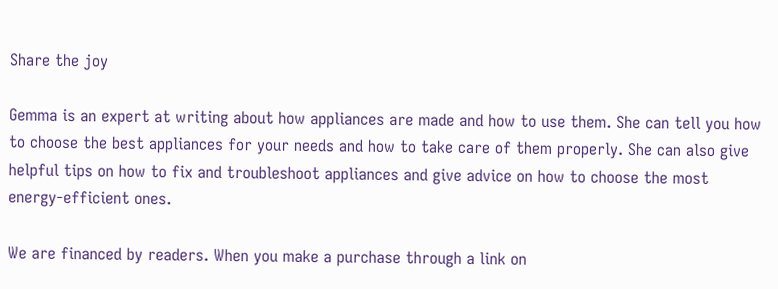Share the joy

Gemma is an expert at writing about how appliances are made and how to use them. She can tell you how to choose the best appliances for your needs and how to take care of them properly. She can also give helpful tips on how to fix and troubleshoot appliances and give advice on how to choose the most energy-efficient ones.

We are financed by readers. When you make a purchase through a link on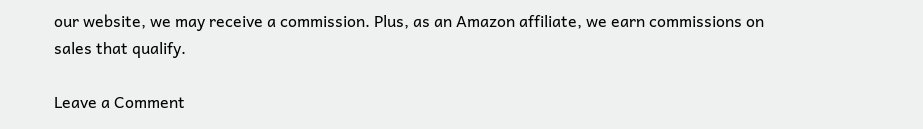our website, we may receive a commission. Plus, as an Amazon affiliate, we earn commissions on sales that qualify.

Leave a Comment